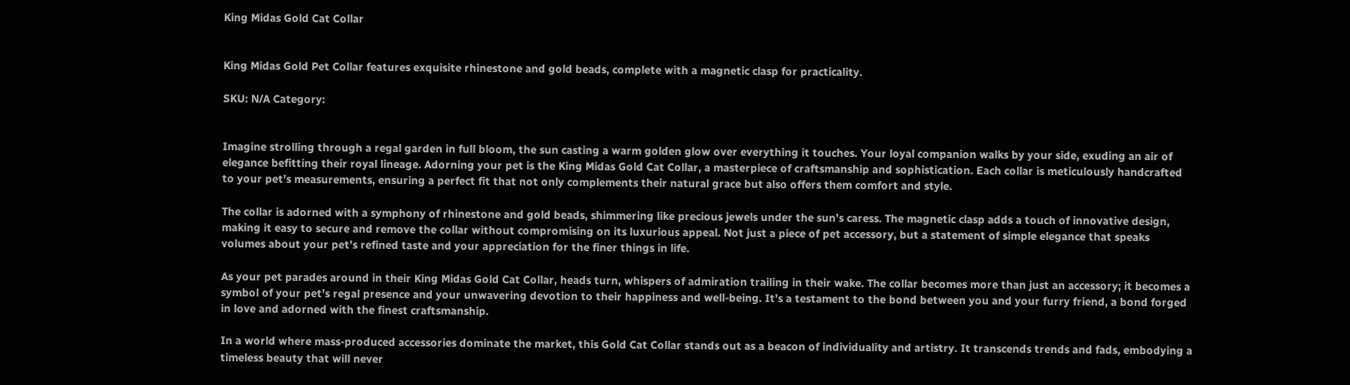King Midas Gold Cat Collar


King Midas Gold Pet Collar features exquisite rhinestone and gold beads, complete with a magnetic clasp for practicality.

SKU: N/A Category:


Imagine strolling through a regal garden in full bloom, the sun casting a warm golden glow over everything it touches. Your loyal companion walks by your side, exuding an air of elegance befitting their royal lineage. Adorning your pet is the King Midas Gold Cat Collar, a masterpiece of craftsmanship and sophistication. Each collar is meticulously handcrafted to your pet’s measurements, ensuring a perfect fit that not only complements their natural grace but also offers them comfort and style.

The collar is adorned with a symphony of rhinestone and gold beads, shimmering like precious jewels under the sun’s caress. The magnetic clasp adds a touch of innovative design, making it easy to secure and remove the collar without compromising on its luxurious appeal. Not just a piece of pet accessory, but a statement of simple elegance that speaks volumes about your pet’s refined taste and your appreciation for the finer things in life.

As your pet parades around in their King Midas Gold Cat Collar, heads turn, whispers of admiration trailing in their wake. The collar becomes more than just an accessory; it becomes a symbol of your pet’s regal presence and your unwavering devotion to their happiness and well-being. It’s a testament to the bond between you and your furry friend, a bond forged in love and adorned with the finest craftsmanship.

In a world where mass-produced accessories dominate the market, this Gold Cat Collar stands out as a beacon of individuality and artistry. It transcends trends and fads, embodying a timeless beauty that will never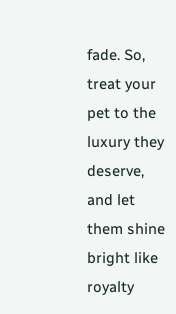fade. So, treat your pet to the luxury they deserve, and let them shine bright like royalty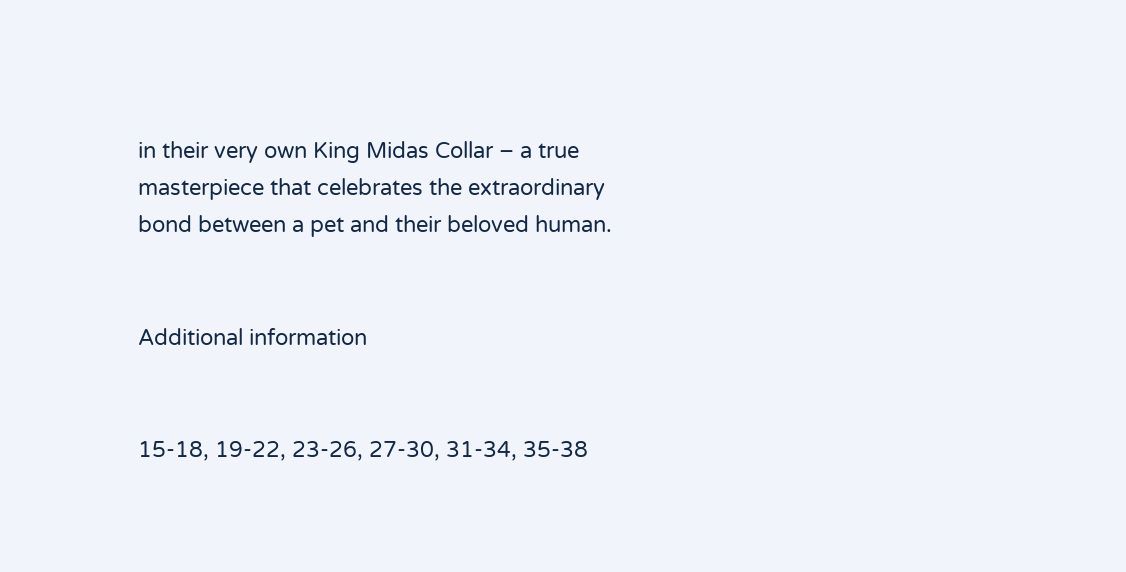in their very own King Midas Collar – a true masterpiece that celebrates the extraordinary bond between a pet and their beloved human.


Additional information


15-18, 19-22, 23-26, 27-30, 31-34, 35-38